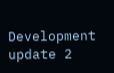Development update 2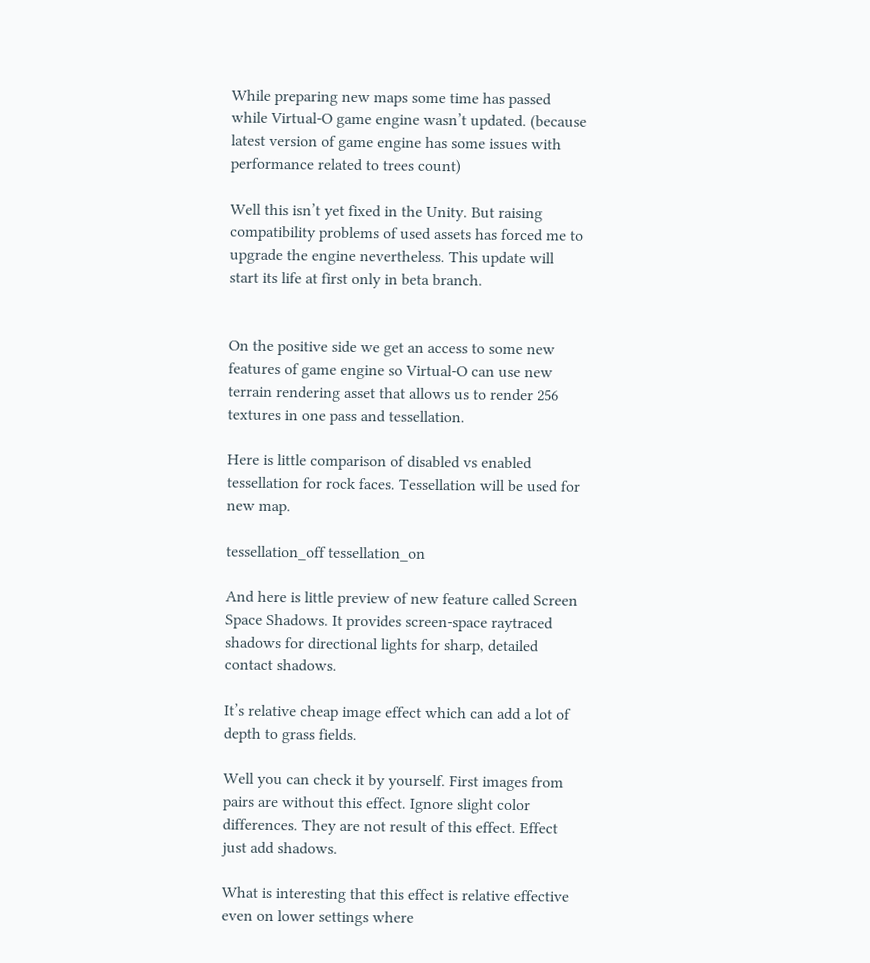While preparing new maps some time has passed while Virtual-O game engine wasn’t updated. (because latest version of game engine has some issues with performance related to trees count)

Well this isn’t yet fixed in the Unity. But raising compatibility problems of used assets has forced me to upgrade the engine nevertheless. This update will start its life at first only in beta branch.


On the positive side we get an access to some new features of game engine so Virtual-O can use new terrain rendering asset that allows us to render 256 textures in one pass and tessellation.

Here is little comparison of disabled vs enabled tessellation for rock faces. Tessellation will be used for new map.

tessellation_off tessellation_on

And here is little preview of new feature called Screen Space Shadows. It provides screen-space raytraced shadows for directional lights for sharp, detailed contact shadows.

It’s relative cheap image effect which can add a lot of depth to grass fields.

Well you can check it by yourself. First images from pairs are without this effect. Ignore slight color differences. They are not result of this effect. Effect just add shadows.

What is interesting that this effect is relative effective even on lower settings where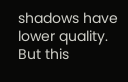shadows have lower quality. But this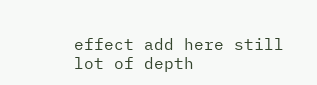effect add here still lot of depth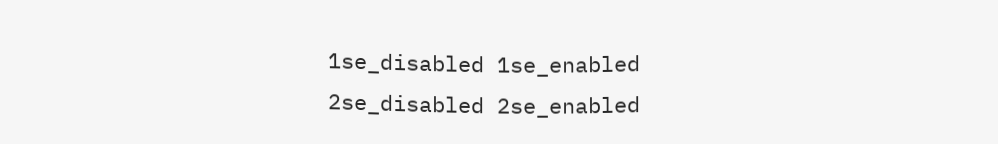1se_disabled 1se_enabled 2se_disabled 2se_enabled